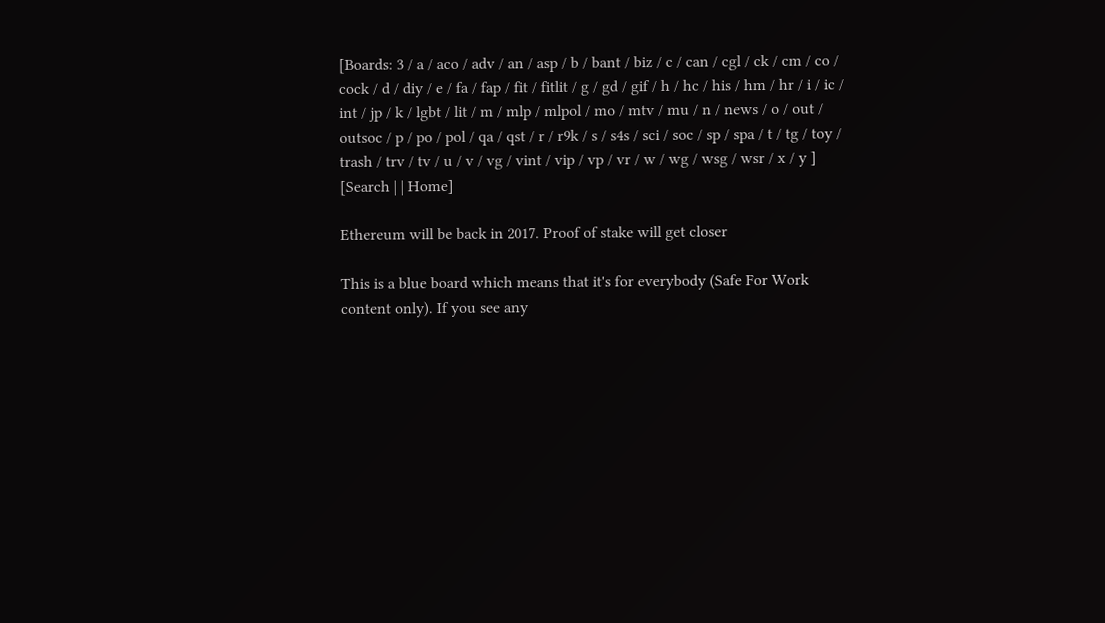[Boards: 3 / a / aco / adv / an / asp / b / bant / biz / c / can / cgl / ck / cm / co / cock / d / diy / e / fa / fap / fit / fitlit / g / gd / gif / h / hc / his / hm / hr / i / ic / int / jp / k / lgbt / lit / m / mlp / mlpol / mo / mtv / mu / n / news / o / out / outsoc / p / po / pol / qa / qst / r / r9k / s / s4s / sci / soc / sp / spa / t / tg / toy / trash / trv / tv / u / v / vg / vint / vip / vp / vr / w / wg / wsg / wsr / x / y ] [Search | | Home]

Ethereum will be back in 2017. Proof of stake will get closer

This is a blue board which means that it's for everybody (Safe For Work content only). If you see any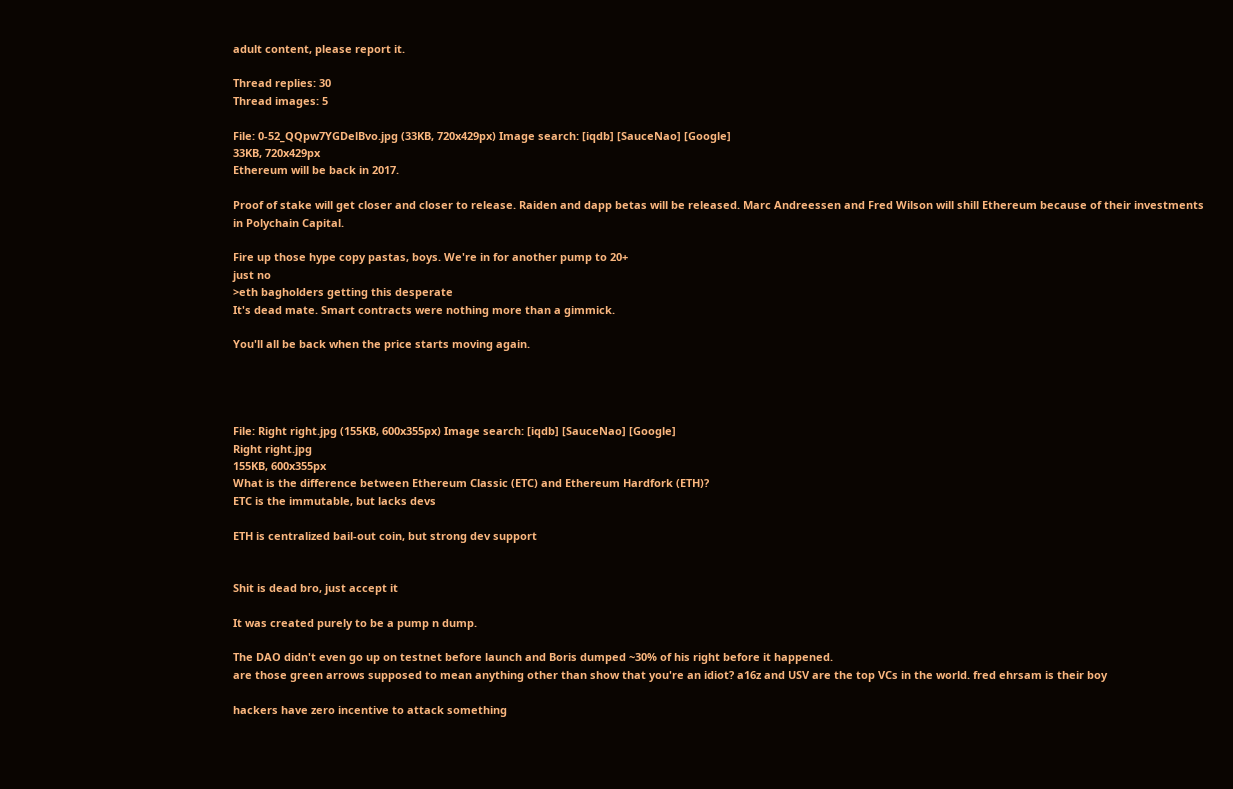adult content, please report it.

Thread replies: 30
Thread images: 5

File: 0-52_QQpw7YGDelBvo.jpg (33KB, 720x429px) Image search: [iqdb] [SauceNao] [Google]
33KB, 720x429px
Ethereum will be back in 2017.

Proof of stake will get closer and closer to release. Raiden and dapp betas will be released. Marc Andreessen and Fred Wilson will shill Ethereum because of their investments in Polychain Capital.

Fire up those hype copy pastas, boys. We're in for another pump to 20+
just no
>eth bagholders getting this desperate
It's dead mate. Smart contracts were nothing more than a gimmick.

You'll all be back when the price starts moving again.




File: Right right.jpg (155KB, 600x355px) Image search: [iqdb] [SauceNao] [Google]
Right right.jpg
155KB, 600x355px
What is the difference between Ethereum Classic (ETC) and Ethereum Hardfork (ETH)?
ETC is the immutable, but lacks devs

ETH is centralized bail-out coin, but strong dev support


Shit is dead bro, just accept it

It was created purely to be a pump n dump.

The DAO didn't even go up on testnet before launch and Boris dumped ~30% of his right before it happened.
are those green arrows supposed to mean anything other than show that you're an idiot? a16z and USV are the top VCs in the world. fred ehrsam is their boy

hackers have zero incentive to attack something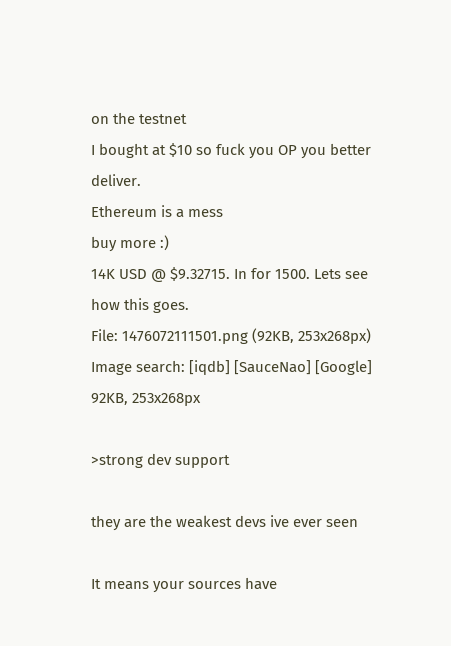on the testnet
I bought at $10 so fuck you OP you better deliver.
Ethereum is a mess
buy more :)
14K USD @ $9.32715. In for 1500. Lets see how this goes.
File: 1476072111501.png (92KB, 253x268px) Image search: [iqdb] [SauceNao] [Google]
92KB, 253x268px

>strong dev support

they are the weakest devs ive ever seen

It means your sources have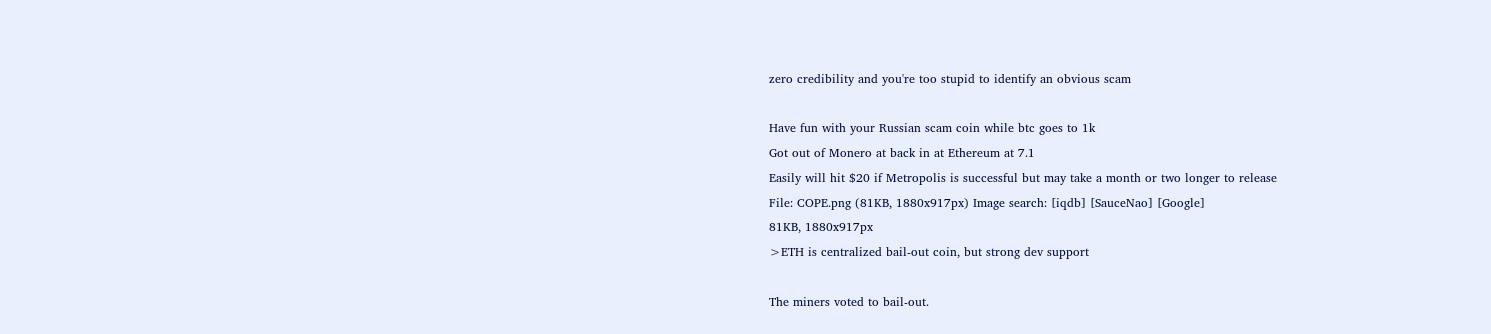zero credibility and you're too stupid to identify an obvious scam

Have fun with your Russian scam coin while btc goes to 1k
Got out of Monero at back in at Ethereum at 7.1
Easily will hit $20 if Metropolis is successful but may take a month or two longer to release
File: COPE.png (81KB, 1880x917px) Image search: [iqdb] [SauceNao] [Google]
81KB, 1880x917px
>ETH is centralized bail-out coin, but strong dev support

The miners voted to bail-out.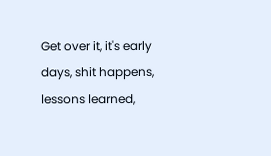Get over it, it's early days, shit happens, lessons learned,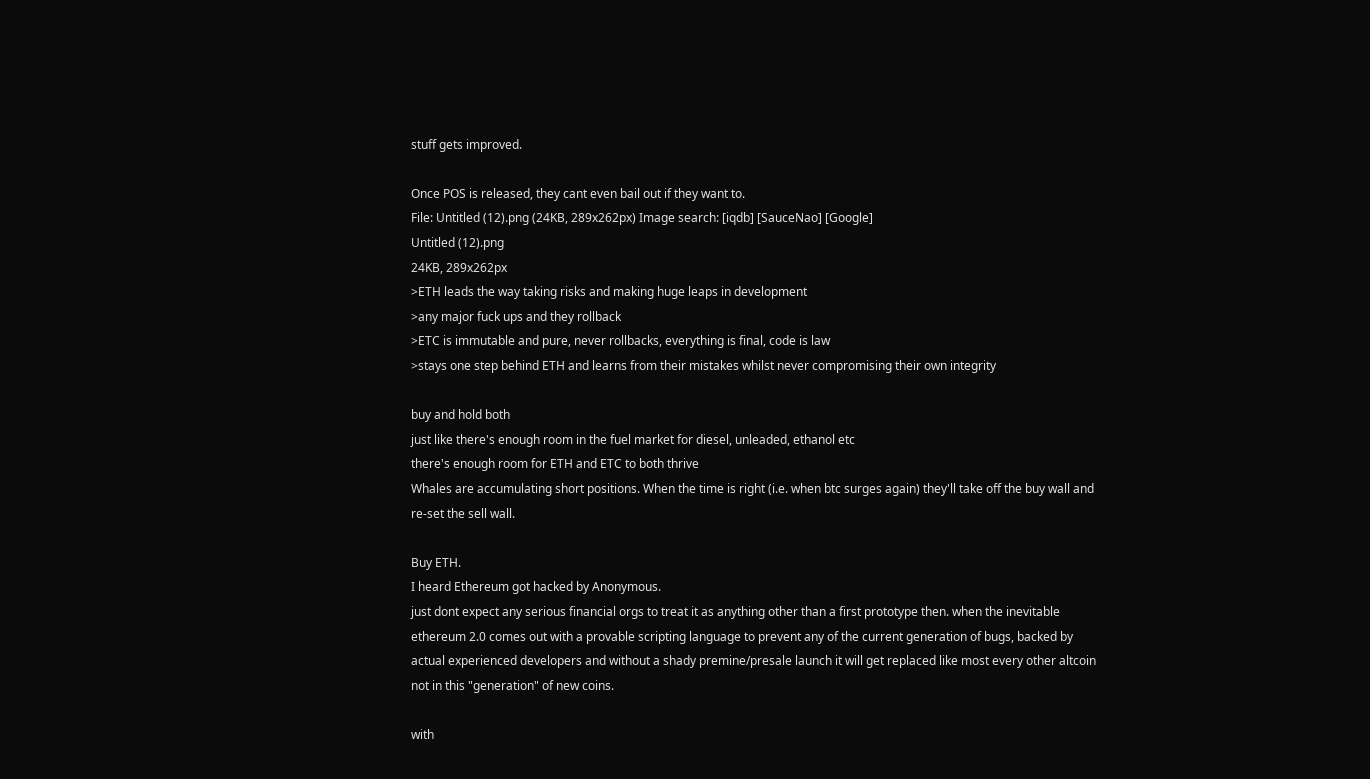stuff gets improved.

Once POS is released, they cant even bail out if they want to.
File: Untitled (12).png (24KB, 289x262px) Image search: [iqdb] [SauceNao] [Google]
Untitled (12).png
24KB, 289x262px
>ETH leads the way taking risks and making huge leaps in development
>any major fuck ups and they rollback
>ETC is immutable and pure, never rollbacks, everything is final, code is law
>stays one step behind ETH and learns from their mistakes whilst never compromising their own integrity

buy and hold both
just like there's enough room in the fuel market for diesel, unleaded, ethanol etc
there's enough room for ETH and ETC to both thrive
Whales are accumulating short positions. When the time is right (i.e. when btc surges again) they'll take off the buy wall and re-set the sell wall.

Buy ETH.
I heard Ethereum got hacked by Anonymous.
just dont expect any serious financial orgs to treat it as anything other than a first prototype then. when the inevitable ethereum 2.0 comes out with a provable scripting language to prevent any of the current generation of bugs, backed by actual experienced developers and without a shady premine/presale launch it will get replaced like most every other altcoin not in this "generation" of new coins.

with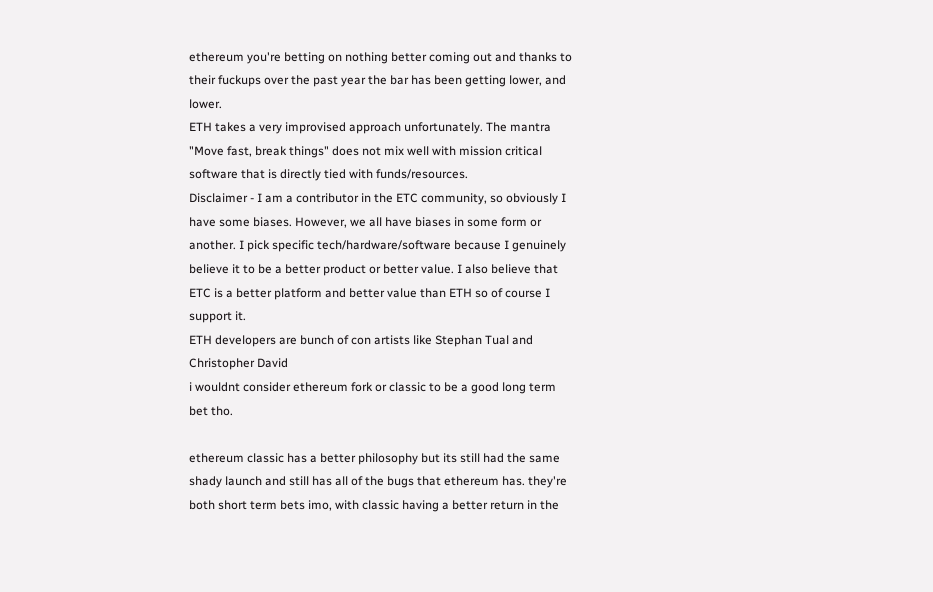ethereum you're betting on nothing better coming out and thanks to their fuckups over the past year the bar has been getting lower, and lower.
ETH takes a very improvised approach unfortunately. The mantra "Move fast, break things" does not mix well with mission critical software that is directly tied with funds/resources.
Disclaimer - I am a contributor in the ETC community, so obviously I have some biases. However, we all have biases in some form or another. I pick specific tech/hardware/software because I genuinely believe it to be a better product or better value. I also believe that ETC is a better platform and better value than ETH so of course I support it.
ETH developers are bunch of con artists like Stephan Tual and Christopher David
i wouldnt consider ethereum fork or classic to be a good long term bet tho.

ethereum classic has a better philosophy but its still had the same shady launch and still has all of the bugs that ethereum has. they're both short term bets imo, with classic having a better return in the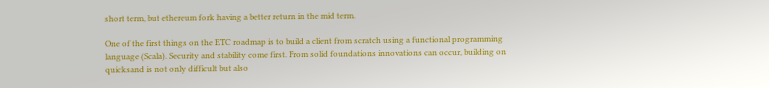short term, but ethereum fork having a better return in the mid term.

One of the first things on the ETC roadmap is to build a client from scratch using a functional programming language (Scala). Security and stability come first. From solid foundations innovations can occur, building on quicksand is not only difficult but also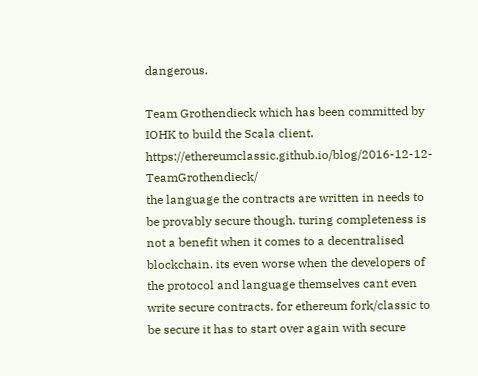dangerous.

Team Grothendieck which has been committed by IOHK to build the Scala client. https://ethereumclassic.github.io/blog/2016-12-12-TeamGrothendieck/
the language the contracts are written in needs to be provably secure though. turing completeness is not a benefit when it comes to a decentralised blockchain. its even worse when the developers of the protocol and language themselves cant even write secure contracts. for ethereum fork/classic to be secure it has to start over again with secure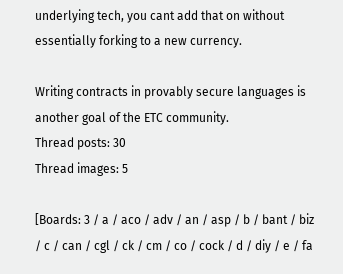underlying tech, you cant add that on without essentially forking to a new currency.

Writing contracts in provably secure languages is another goal of the ETC community.
Thread posts: 30
Thread images: 5

[Boards: 3 / a / aco / adv / an / asp / b / bant / biz / c / can / cgl / ck / cm / co / cock / d / diy / e / fa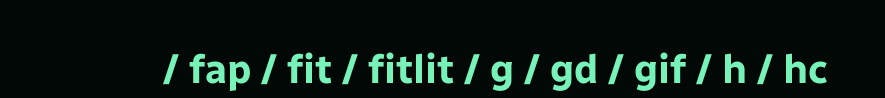/ fap / fit / fitlit / g / gd / gif / h / hc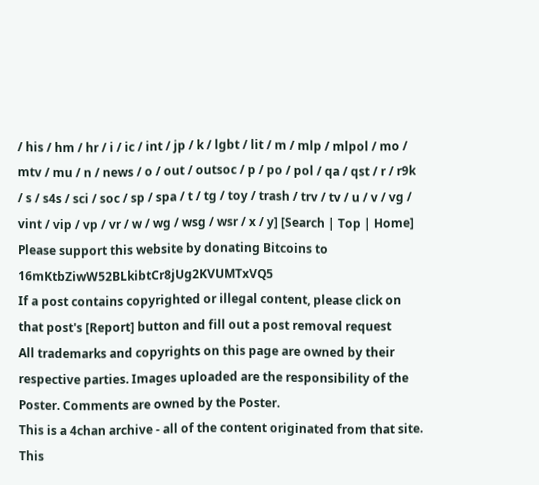/ his / hm / hr / i / ic / int / jp / k / lgbt / lit / m / mlp / mlpol / mo / mtv / mu / n / news / o / out / outsoc / p / po / pol / qa / qst / r / r9k / s / s4s / sci / soc / sp / spa / t / tg / toy / trash / trv / tv / u / v / vg / vint / vip / vp / vr / w / wg / wsg / wsr / x / y] [Search | Top | Home]
Please support this website by donating Bitcoins to 16mKtbZiwW52BLkibtCr8jUg2KVUMTxVQ5
If a post contains copyrighted or illegal content, please click on that post's [Report] button and fill out a post removal request
All trademarks and copyrights on this page are owned by their respective parties. Images uploaded are the responsibility of the Poster. Comments are owned by the Poster.
This is a 4chan archive - all of the content originated from that site. This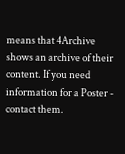means that 4Archive shows an archive of their content. If you need information for a Poster - contact them.